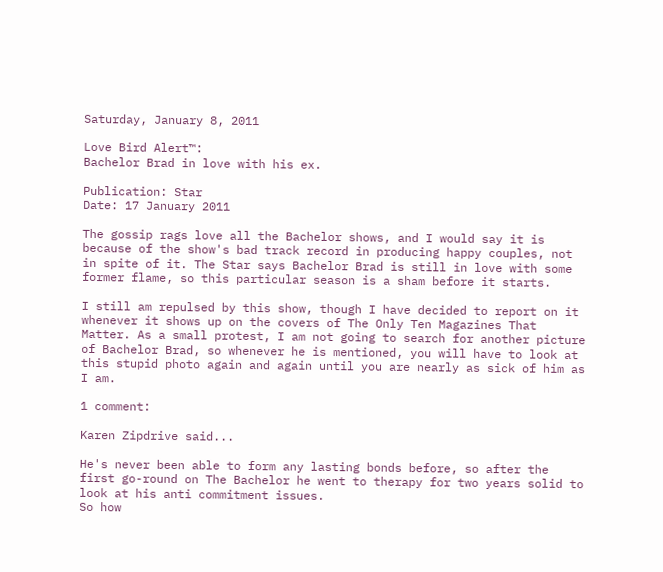Saturday, January 8, 2011

Love Bird Alert™:
Bachelor Brad in love with his ex.

Publication: Star
Date: 17 January 2011

The gossip rags love all the Bachelor shows, and I would say it is because of the show's bad track record in producing happy couples, not in spite of it. The Star says Bachelor Brad is still in love with some former flame, so this particular season is a sham before it starts.

I still am repulsed by this show, though I have decided to report on it whenever it shows up on the covers of The Only Ten Magazines That Matter. As a small protest, I am not going to search for another picture of Bachelor Brad, so whenever he is mentioned, you will have to look at this stupid photo again and again until you are nearly as sick of him as I am.

1 comment:

Karen Zipdrive said...

He's never been able to form any lasting bonds before, so after the first go-round on The Bachelor he went to therapy for two years solid to look at his anti commitment issues.
So how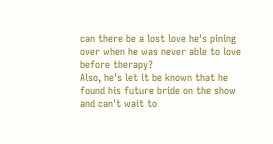can there be a lost love he's pining over when he was never able to love before therapy?
Also, he's let it be known that he found his future bride on the show and can't wait to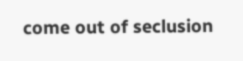come out of seclusion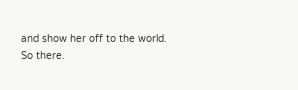and show her off to the world.
So there.